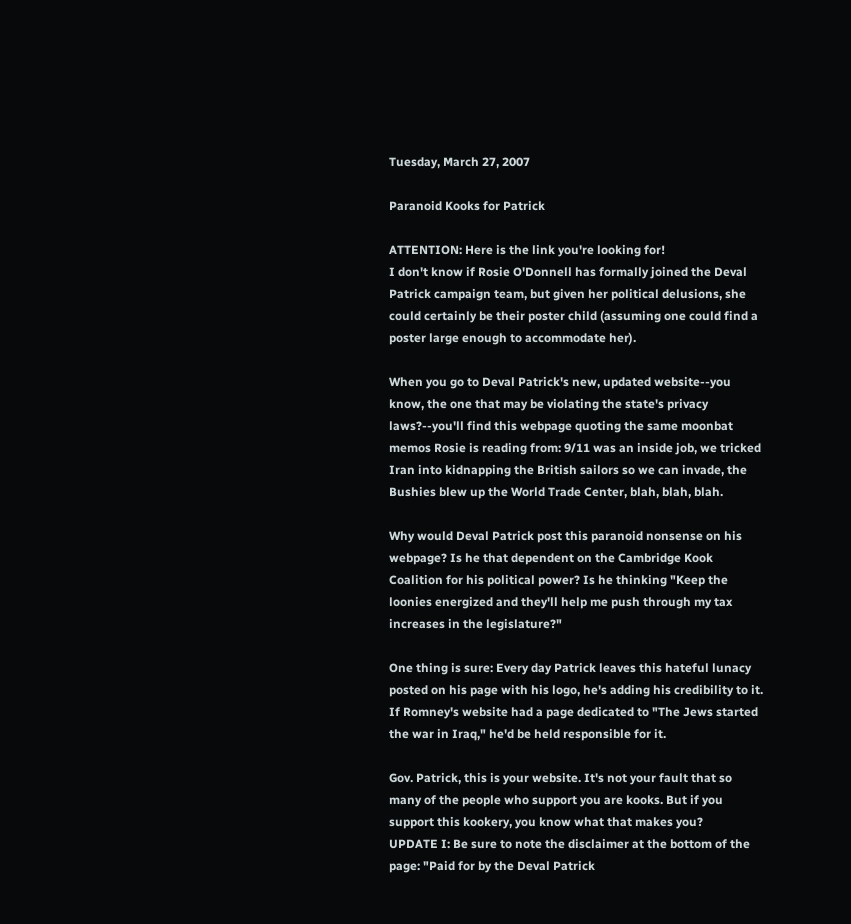Tuesday, March 27, 2007

Paranoid Kooks for Patrick

ATTENTION: Here is the link you're looking for!
I don't know if Rosie O'Donnell has formally joined the Deval Patrick campaign team, but given her political delusions, she could certainly be their poster child (assuming one could find a poster large enough to accommodate her).

When you go to Deval Patrick's new, updated website--you know, the one that may be violating the state's privacy laws?--you'll find this webpage quoting the same moonbat memos Rosie is reading from: 9/11 was an inside job, we tricked Iran into kidnapping the British sailors so we can invade, the Bushies blew up the World Trade Center, blah, blah, blah.

Why would Deval Patrick post this paranoid nonsense on his webpage? Is he that dependent on the Cambridge Kook Coalition for his political power? Is he thinking "Keep the loonies energized and they'll help me push through my tax increases in the legislature?"

One thing is sure: Every day Patrick leaves this hateful lunacy posted on his page with his logo, he's adding his credibility to it. If Romney's website had a page dedicated to "The Jews started the war in Iraq," he'd be held responsible for it.

Gov. Patrick, this is your website. It's not your fault that so many of the people who support you are kooks. But if you support this kookery, you know what that makes you?
UPDATE I: Be sure to note the disclaimer at the bottom of the page: "Paid for by the Deval Patrick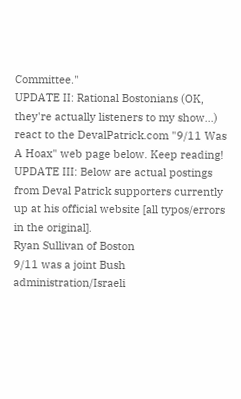Committee."
UPDATE II: Rational Bostonians (OK, they're actually listeners to my show...) react to the DevalPatrick.com "9/11 Was A Hoax" web page below. Keep reading!
UPDATE III: Below are actual postings from Deval Patrick supporters currently up at his official website [all typos/errors in the original].
Ryan Sullivan of Boston
9/11 was a joint Bush administration/Israeli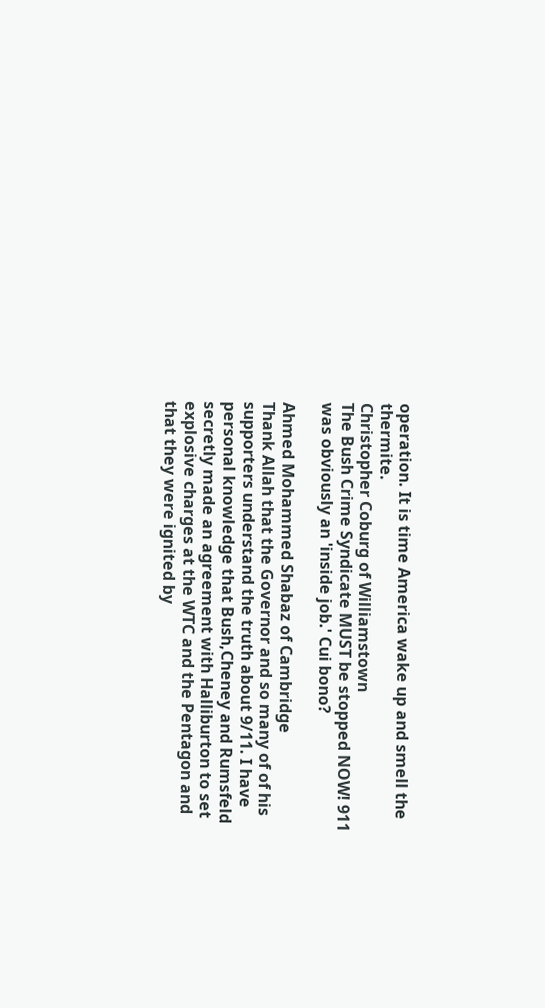operation. It is time America wake up and smell the thermite.
Christopher Coburg of Williamstown
The Bush Crime Syndicate MUST be stopped NOW! 911 was obviously an 'inside job.' Cui bono?

Ahmed Mohammed Shabaz of Cambridge
Thank Allah that the Governor and so many of of his supporters understand the truth about 9/11. I have personal knowledge that Bush,Cheney and Rumsfeld secretly made an agreement with Halliburton to set explosive charges at the WTC and the Pentagon and that they were ignited by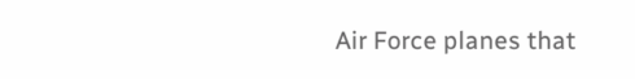Air Force planes that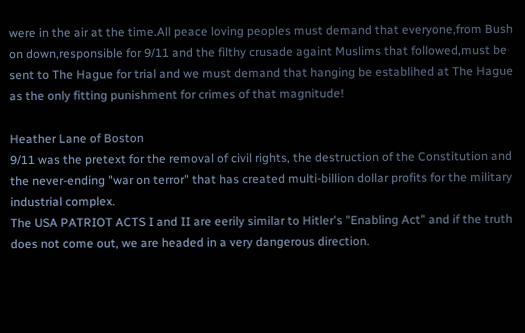were in the air at the time.All peace loving peoples must demand that everyone,from Bush on down,responsible for 9/11 and the filthy crusade againt Muslims that followed,must be sent to The Hague for trial and we must demand that hanging be establihed at The Hague as the only fitting punishment for crimes of that magnitude!

Heather Lane of Boston
9/11 was the pretext for the removal of civil rights, the destruction of the Constitution and the never-ending "war on terror" that has created multi-billion dollar profits for the military industrial complex.
The USA PATRIOT ACTS I and II are eerily similar to Hitler's "Enabling Act" and if the truth does not come out, we are headed in a very dangerous direction.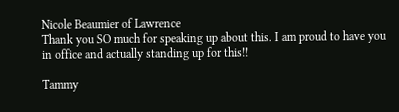Nicole Beaumier of Lawrence
Thank you SO much for speaking up about this. I am proud to have you in office and actually standing up for this!!

Tammy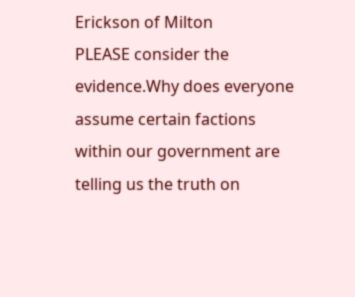Erickson of Milton
PLEASE consider the evidence.Why does everyone assume certain factions within our government are telling us the truth on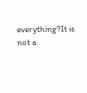everything?It is not a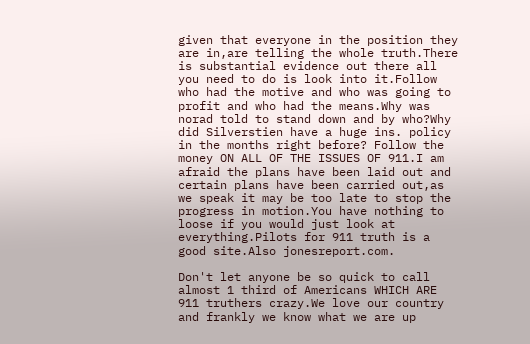given that everyone in the position they are in,are telling the whole truth.There is substantial evidence out there all you need to do is look into it.Follow who had the motive and who was going to profit and who had the means.Why was norad told to stand down and by who?Why did Silverstien have a huge ins. policy in the months right before? Follow the money ON ALL OF THE ISSUES OF 911.I am afraid the plans have been laid out and certain plans have been carried out,as we speak it may be too late to stop the progress in motion.You have nothing to loose if you would just look at everything.Pilots for 911 truth is a good site.Also jonesreport.com.

Don't let anyone be so quick to call almost 1 third of Americans WHICH ARE 911 truthers crazy.We love our country and frankly we know what we are up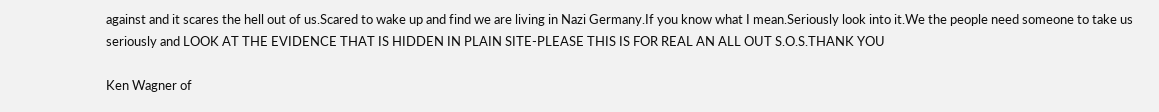against and it scares the hell out of us.Scared to wake up and find we are living in Nazi Germany.If you know what I mean.Seriously look into it.We the people need someone to take us seriously and LOOK AT THE EVIDENCE THAT IS HIDDEN IN PLAIN SITE-PLEASE THIS IS FOR REAL AN ALL OUT S.O.S.THANK YOU

Ken Wagner of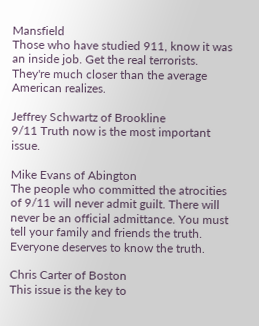Mansfield
Those who have studied 911, know it was an inside job. Get the real terrorists. They're much closer than the average American realizes.

Jeffrey Schwartz of Brookline
9/11 Truth now is the most important issue.

Mike Evans of Abington
The people who committed the atrocities of 9/11 will never admit guilt. There will never be an official admittance. You must tell your family and friends the truth. Everyone deserves to know the truth.

Chris Carter of Boston
This issue is the key to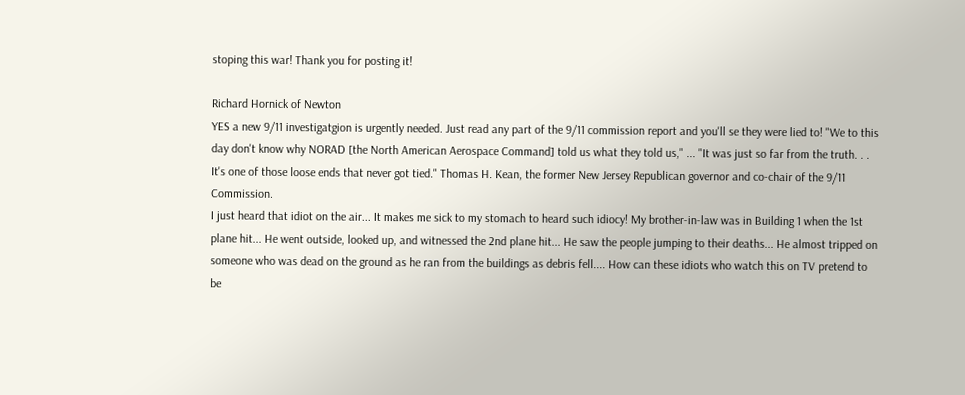stoping this war! Thank you for posting it!

Richard Hornick of Newton
YES a new 9/11 investigatgion is urgently needed. Just read any part of the 9/11 commission report and you'll se they were lied to! "We to this day don't know why NORAD [the North American Aerospace Command] told us what they told us," ... "It was just so far from the truth. . . It's one of those loose ends that never got tied." Thomas H. Kean, the former New Jersey Republican governor and co-chair of the 9/11 Commission.
I just heard that idiot on the air... It makes me sick to my stomach to heard such idiocy! My brother-in-law was in Building 1 when the 1st plane hit... He went outside, looked up, and witnessed the 2nd plane hit... He saw the people jumping to their deaths... He almost tripped on someone who was dead on the ground as he ran from the buildings as debris fell.... How can these idiots who watch this on TV pretend to be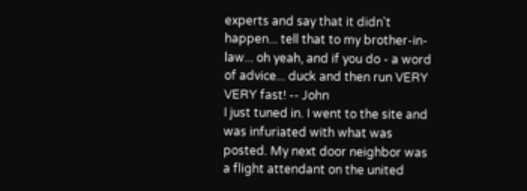experts and say that it didn't happen... tell that to my brother-in-law... oh yeah, and if you do - a word of advice... duck and then run VERY VERY fast! -- John
I just tuned in. I went to the site and was infuriated with what was posted. My next door neighbor was a flight attendant on the united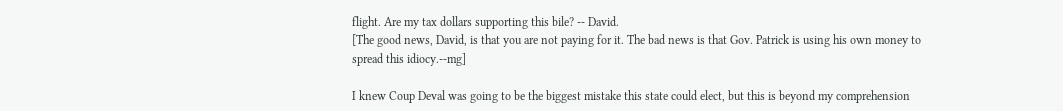flight. Are my tax dollars supporting this bile? -- David.
[The good news, David, is that you are not paying for it. The bad news is that Gov. Patrick is using his own money to spread this idiocy.--mg]

I knew Coup Deval was going to be the biggest mistake this state could elect, but this is beyond my comprehension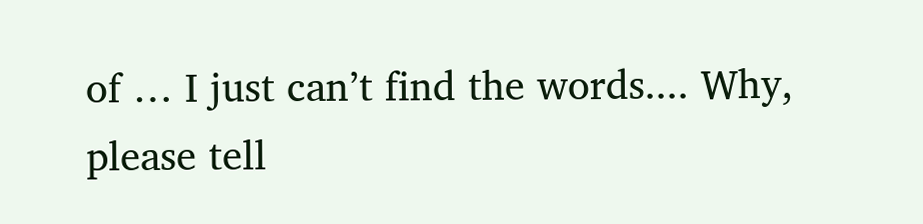of … I just can’t find the words.... Why, please tell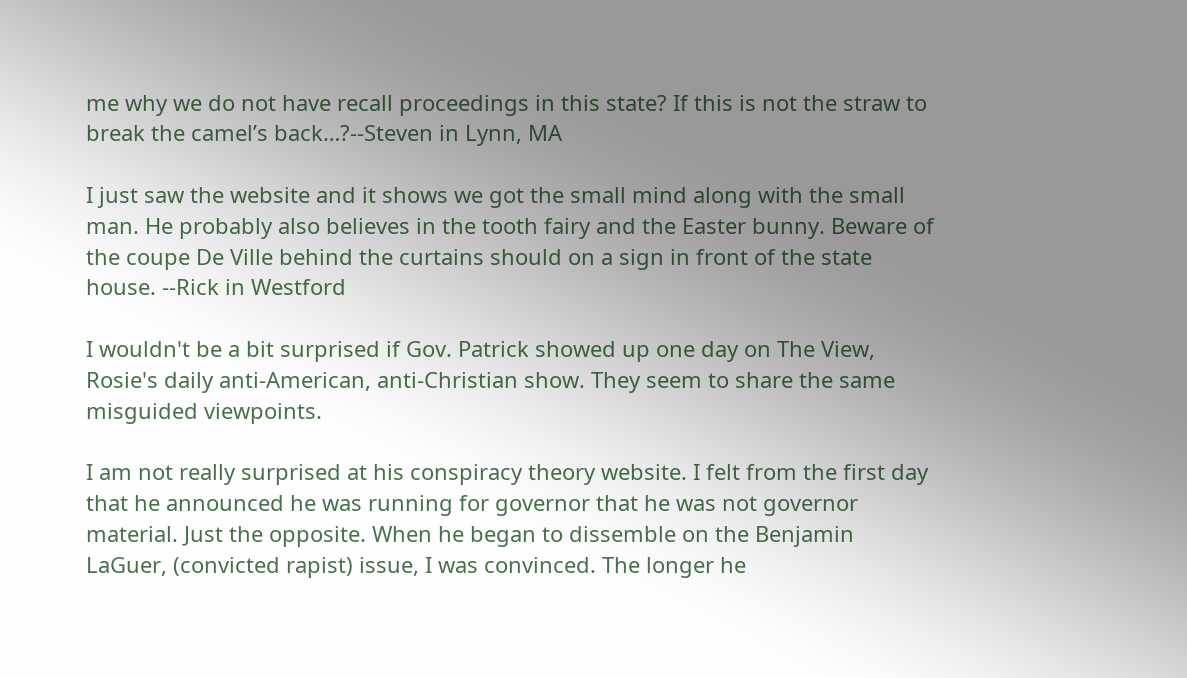me why we do not have recall proceedings in this state? If this is not the straw to break the camel’s back…?--Steven in Lynn, MA

I just saw the website and it shows we got the small mind along with the small man. He probably also believes in the tooth fairy and the Easter bunny. Beware of the coupe De Ville behind the curtains should on a sign in front of the state house. --Rick in Westford

I wouldn't be a bit surprised if Gov. Patrick showed up one day on The View, Rosie's daily anti-American, anti-Christian show. They seem to share the same misguided viewpoints.

I am not really surprised at his conspiracy theory website. I felt from the first day that he announced he was running for governor that he was not governor material. Just the opposite. When he began to dissemble on the Benjamin LaGuer, (convicted rapist) issue, I was convinced. The longer he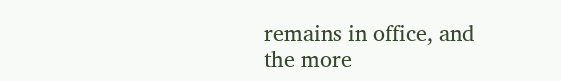remains in office, and the more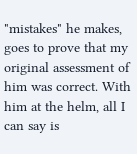"mistakes" he makes, goes to prove that my original assessment of him was correct. With him at the helm, all I can say is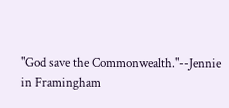"God save the Commonwealth."--Jennie in Framingham